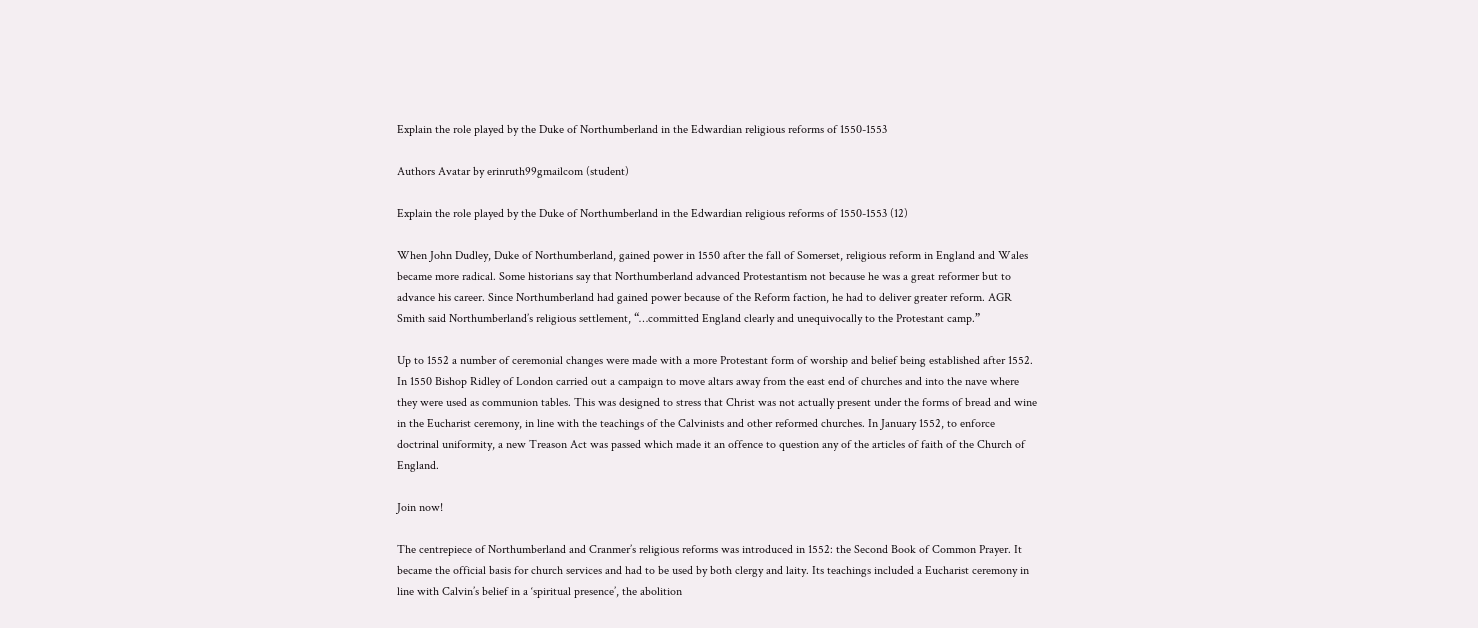Explain the role played by the Duke of Northumberland in the Edwardian religious reforms of 1550-1553

Authors Avatar by erinruth99gmailcom (student)

Explain the role played by the Duke of Northumberland in the Edwardian religious reforms of 1550-1553 (12)

When John Dudley, Duke of Northumberland, gained power in 1550 after the fall of Somerset, religious reform in England and Wales became more radical. Some historians say that Northumberland advanced Protestantism not because he was a great reformer but to advance his career. Since Northumberland had gained power because of the Reform faction, he had to deliver greater reform. AGR Smith said Northumberland’s religious settlement, “…committed England clearly and unequivocally to the Protestant camp.”

Up to 1552 a number of ceremonial changes were made with a more Protestant form of worship and belief being established after 1552. In 1550 Bishop Ridley of London carried out a campaign to move altars away from the east end of churches and into the nave where they were used as communion tables. This was designed to stress that Christ was not actually present under the forms of bread and wine in the Eucharist ceremony, in line with the teachings of the Calvinists and other reformed churches. In January 1552, to enforce doctrinal uniformity, a new Treason Act was passed which made it an offence to question any of the articles of faith of the Church of England.

Join now!

The centrepiece of Northumberland and Cranmer’s religious reforms was introduced in 1552: the Second Book of Common Prayer. It became the official basis for church services and had to be used by both clergy and laity. Its teachings included a Eucharist ceremony in line with Calvin’s belief in a ‘spiritual presence’, the abolition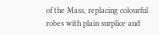of the Mass, replacing colourful robes with plain surplice and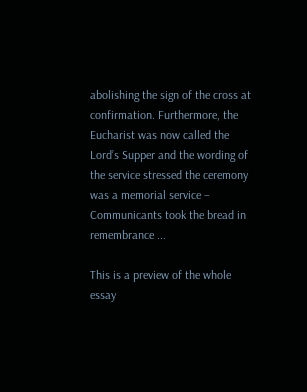abolishing the sign of the cross at confirmation. Furthermore, the Eucharist was now called the Lord’s Supper and the wording of the service stressed the ceremony was a memorial service – Communicants took the bread in remembrance ...

This is a preview of the whole essay